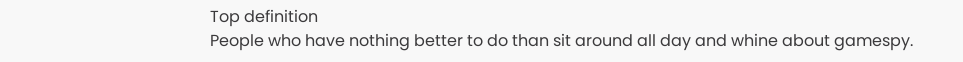Top definition
People who have nothing better to do than sit around all day and whine about gamespy.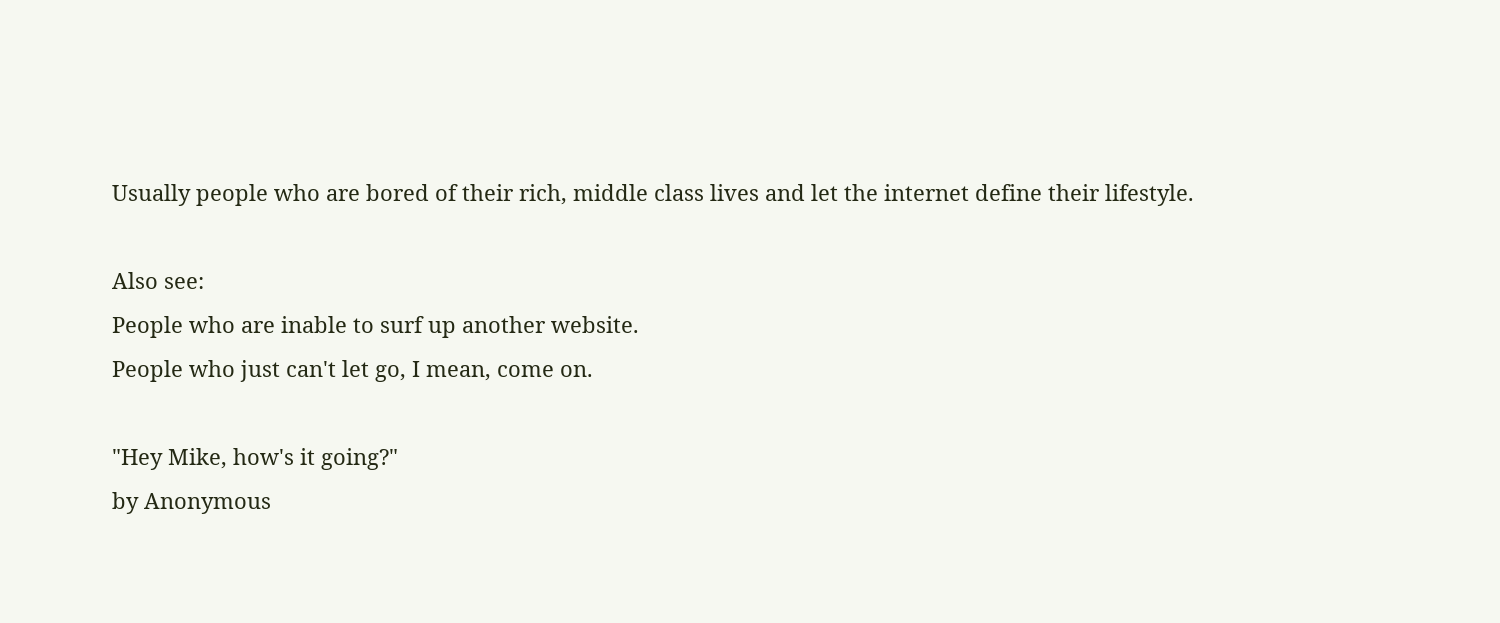Usually people who are bored of their rich, middle class lives and let the internet define their lifestyle.

Also see:
People who are inable to surf up another website.
People who just can't let go, I mean, come on.

"Hey Mike, how's it going?"
by Anonymous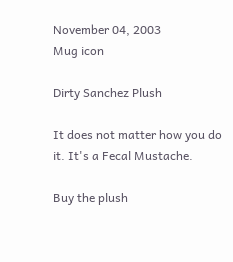November 04, 2003
Mug icon

Dirty Sanchez Plush

It does not matter how you do it. It's a Fecal Mustache.

Buy the plush